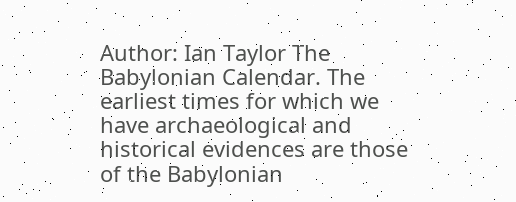Author: Ian Taylor The Babylonian Calendar. The earliest times for which we have archaeological and historical evidences are those of the Babylonian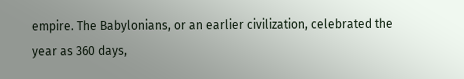empire. The Babylonians, or an earlier civilization, celebrated the year as 360 days,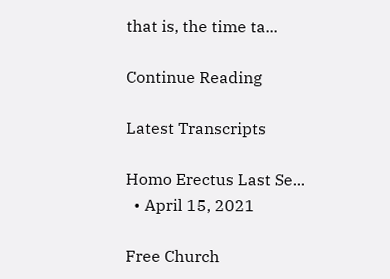that is, the time ta...

Continue Reading

Latest Transcripts

Homo Erectus Last Se...
  • April 15, 2021

Free Church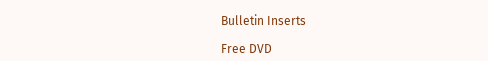Bulletin Inserts

Free DVD